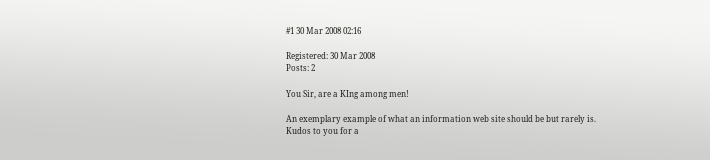#1 30 Mar 2008 02:16

Registered: 30 Mar 2008
Posts: 2

You Sir, are a KIng among men!

An exemplary example of what an information web site should be but rarely is. Kudos to you for a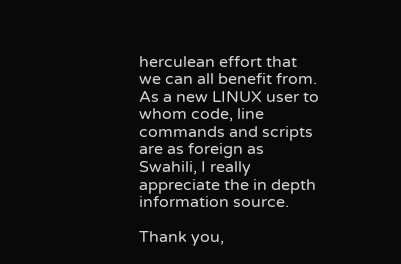herculean effort that we can all benefit from. As a new LINUX user to whom code, line commands and scripts are as foreign as Swahili, I really appreciate the in depth information source.

Thank you,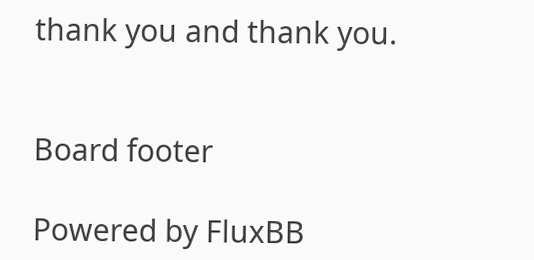thank you and thank you.


Board footer

Powered by FluxBB